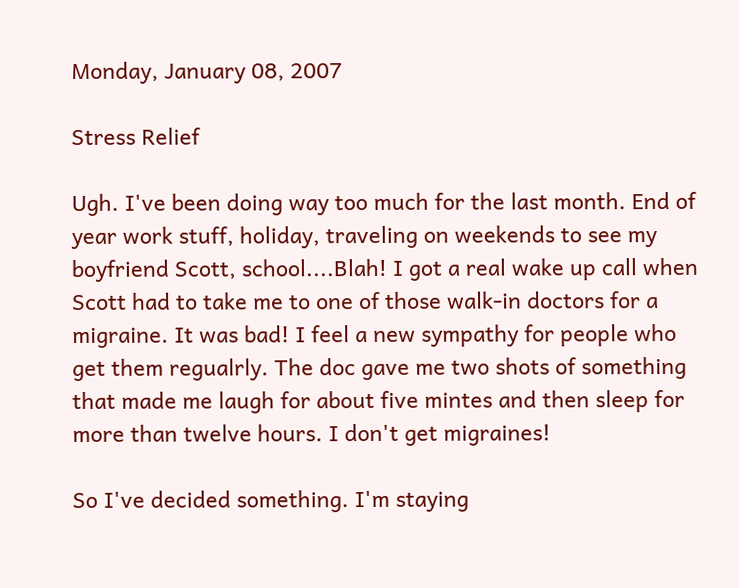Monday, January 08, 2007

Stress Relief

Ugh. I've been doing way too much for the last month. End of year work stuff, holiday, traveling on weekends to see my boyfriend Scott, school....Blah! I got a real wake up call when Scott had to take me to one of those walk-in doctors for a migraine. It was bad! I feel a new sympathy for people who get them regualrly. The doc gave me two shots of something that made me laugh for about five mintes and then sleep for more than twelve hours. I don't get migraines!

So I've decided something. I'm staying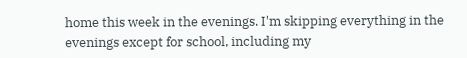home this week in the evenings. I'm skipping everything in the evenings except for school, including my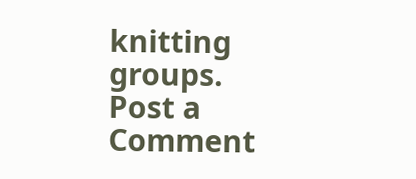knitting groups.
Post a Comment